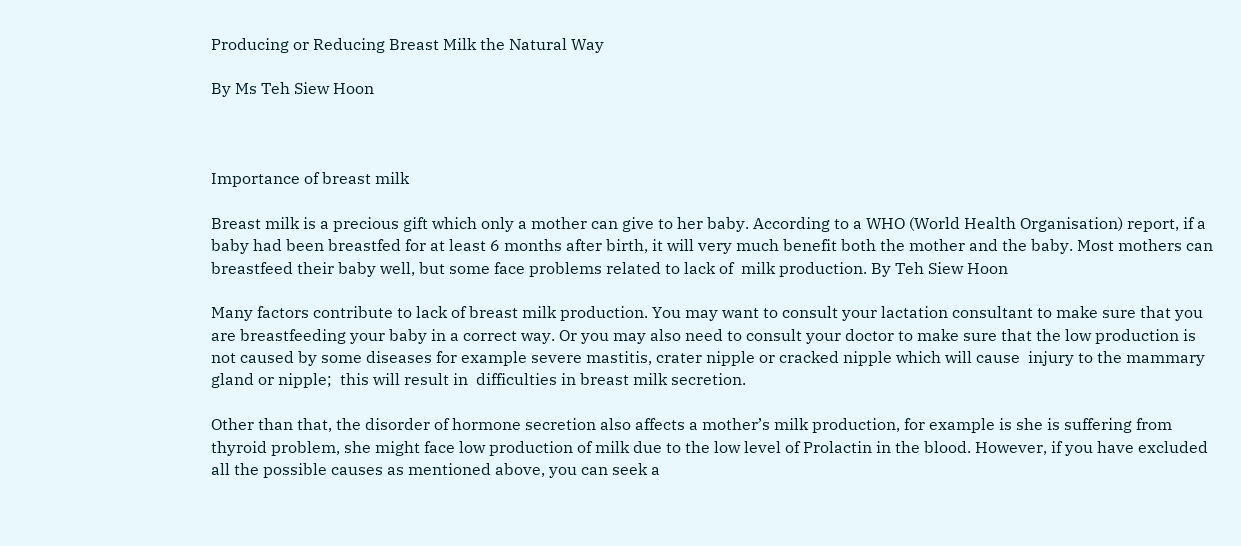Producing or Reducing Breast Milk the Natural Way

By Ms Teh Siew Hoon



Importance of breast milk

Breast milk is a precious gift which only a mother can give to her baby. According to a WHO (World Health Organisation) report, if a baby had been breastfed for at least 6 months after birth, it will very much benefit both the mother and the baby. Most mothers can breastfeed their baby well, but some face problems related to lack of  milk production. By Teh Siew Hoon

Many factors contribute to lack of breast milk production. You may want to consult your lactation consultant to make sure that you are breastfeeding your baby in a correct way. Or you may also need to consult your doctor to make sure that the low production is not caused by some diseases for example severe mastitis, crater nipple or cracked nipple which will cause  injury to the mammary gland or nipple;  this will result in  difficulties in breast milk secretion.

Other than that, the disorder of hormone secretion also affects a mother’s milk production, for example is she is suffering from thyroid problem, she might face low production of milk due to the low level of Prolactin in the blood. However, if you have excluded all the possible causes as mentioned above, you can seek a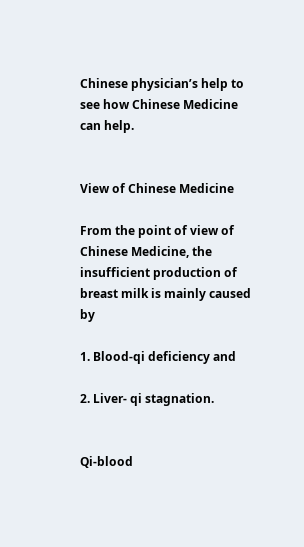Chinese physician’s help to see how Chinese Medicine can help.


View of Chinese Medicine

From the point of view of Chinese Medicine, the insufficient production of breast milk is mainly caused by

1. Blood-qi deficiency and

2. Liver- qi stagnation.


Qi-blood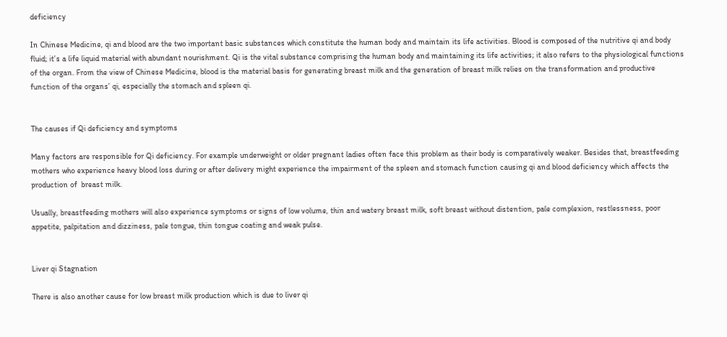deficiency

In Chinese Medicine, qi and blood are the two important basic substances which constitute the human body and maintain its life activities. Blood is composed of the nutritive qi and body fluid; it’s a life liquid material with abundant nourishment. Qi is the vital substance comprising the human body and maintaining its life activities; it also refers to the physiological functions of the organ. From the view of Chinese Medicine, blood is the material basis for generating breast milk and the generation of breast milk relies on the transformation and productive function of the organs’ qi, especially the stomach and spleen qi.


The causes if Qi deficiency and symptoms

Many factors are responsible for Qi deficiency. For example underweight or older pregnant ladies often face this problem as their body is comparatively weaker. Besides that, breastfeeding mothers who experience heavy blood loss during or after delivery might experience the impairment of the spleen and stomach function causing qi and blood deficiency which affects the production of  breast milk.

Usually, breastfeeding mothers will also experience symptoms or signs of low volume, thin and watery breast milk, soft breast without distention, pale complexion, restlessness, poor appetite, palpitation and dizziness, pale tongue, thin tongue coating and weak pulse.


Liver qi Stagnation

There is also another cause for low breast milk production which is due to liver qi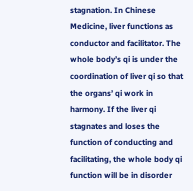stagnation. In Chinese Medicine, liver functions as conductor and facilitator. The whole body’s qi is under the coordination of liver qi so that the organs’ qi work in harmony. If the liver qi stagnates and loses the function of conducting and facilitating, the whole body qi function will be in disorder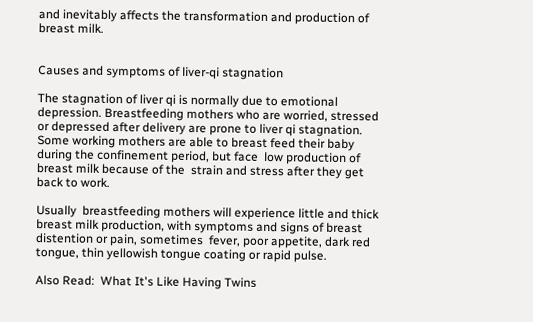and inevitably affects the transformation and production of breast milk.


Causes and symptoms of liver-qi stagnation

The stagnation of liver qi is normally due to emotional depression. Breastfeeding mothers who are worried, stressed or depressed after delivery are prone to liver qi stagnation. Some working mothers are able to breast feed their baby during the confinement period, but face  low production of breast milk because of the  strain and stress after they get back to work.

Usually  breastfeeding mothers will experience little and thick breast milk production, with symptoms and signs of breast distention or pain, sometimes  fever, poor appetite, dark red tongue, thin yellowish tongue coating or rapid pulse.

Also Read:  What It's Like Having Twins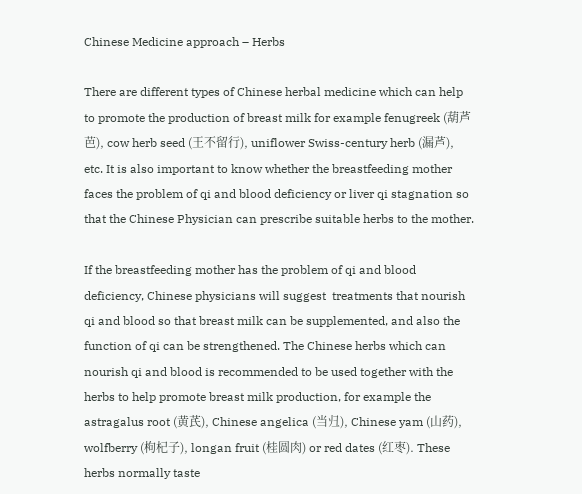Chinese Medicine approach – Herbs

There are different types of Chinese herbal medicine which can help to promote the production of breast milk for example fenugreek (葫芦芭), cow herb seed (王不留行), uniflower Swiss-century herb (漏芦),  etc. It is also important to know whether the breastfeeding mother faces the problem of qi and blood deficiency or liver qi stagnation so that the Chinese Physician can prescribe suitable herbs to the mother.

If the breastfeeding mother has the problem of qi and blood deficiency, Chinese physicians will suggest  treatments that nourish qi and blood so that breast milk can be supplemented, and also the function of qi can be strengthened. The Chinese herbs which can nourish qi and blood is recommended to be used together with the herbs to help promote breast milk production, for example the astragalus root (黄芪), Chinese angelica (当归), Chinese yam (山药), wolfberry (枸杞子), longan fruit (桂圆肉) or red dates (红枣). These herbs normally taste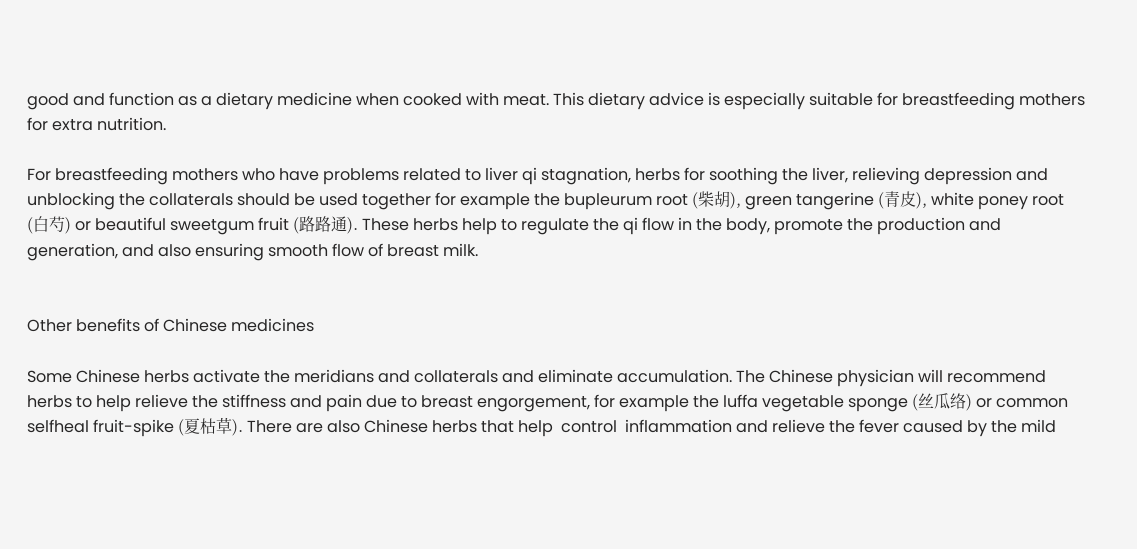good and function as a dietary medicine when cooked with meat. This dietary advice is especially suitable for breastfeeding mothers for extra nutrition.

For breastfeeding mothers who have problems related to liver qi stagnation, herbs for soothing the liver, relieving depression and unblocking the collaterals should be used together for example the bupleurum root (柴胡), green tangerine (青皮), white poney root (白芍) or beautiful sweetgum fruit (路路通). These herbs help to regulate the qi flow in the body, promote the production and generation, and also ensuring smooth flow of breast milk.


Other benefits of Chinese medicines

Some Chinese herbs activate the meridians and collaterals and eliminate accumulation. The Chinese physician will recommend herbs to help relieve the stiffness and pain due to breast engorgement, for example the luffa vegetable sponge (丝瓜络) or common selfheal fruit-spike (夏枯草). There are also Chinese herbs that help  control  inflammation and relieve the fever caused by the mild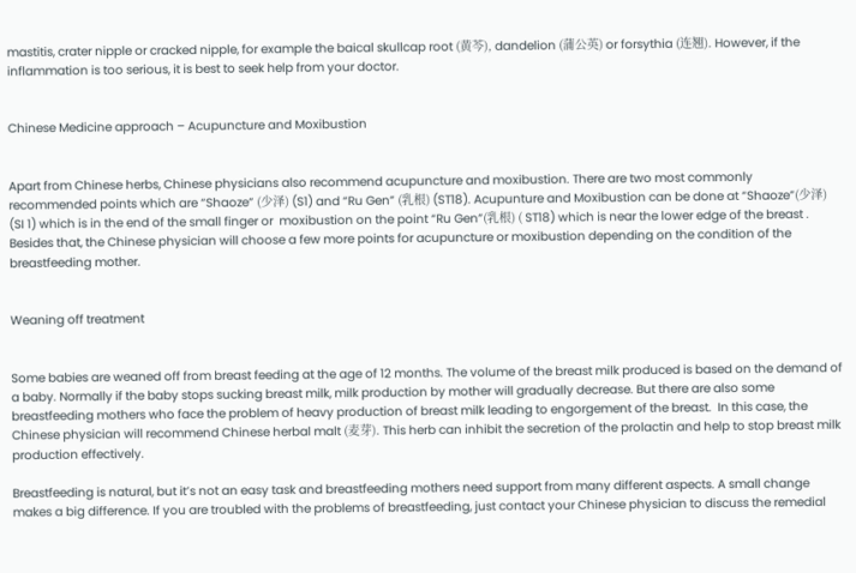mastitis, crater nipple or cracked nipple, for example the baical skullcap root (黄芩), dandelion (蒲公英) or forsythia (连翘). However, if the inflammation is too serious, it is best to seek help from your doctor.


Chinese Medicine approach – Acupuncture and Moxibustion


Apart from Chinese herbs, Chinese physicians also recommend acupuncture and moxibustion. There are two most commonly recommended points which are “Shaoze” (少泽) (S1) and “Ru Gen” (乳根) (ST18). Acupunture and Moxibustion can be done at “Shaoze”(少泽) (SI 1) which is in the end of the small finger or  moxibustion on the point “Ru Gen”(乳根) ( ST18) which is near the lower edge of the breast . Besides that, the Chinese physician will choose a few more points for acupuncture or moxibustion depending on the condition of the breastfeeding mother.


Weaning off treatment


Some babies are weaned off from breast feeding at the age of 12 months. The volume of the breast milk produced is based on the demand of a baby. Normally if the baby stops sucking breast milk, milk production by mother will gradually decrease. But there are also some breastfeeding mothers who face the problem of heavy production of breast milk leading to engorgement of the breast.  In this case, the Chinese physician will recommend Chinese herbal malt (麦芽). This herb can inhibit the secretion of the prolactin and help to stop breast milk production effectively.

Breastfeeding is natural, but it’s not an easy task and breastfeeding mothers need support from many different aspects. A small change makes a big difference. If you are troubled with the problems of breastfeeding, just contact your Chinese physician to discuss the remedial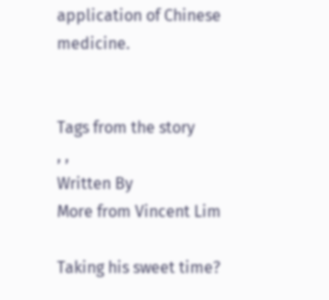application of Chinese medicine.


Tags from the story
, ,
Written By
More from Vincent Lim

Taking his sweet time?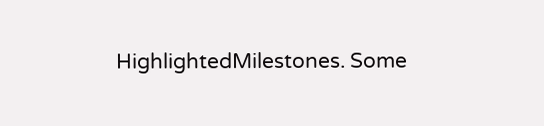HighlightedMilestones. Some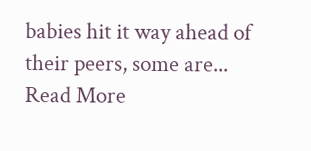babies hit it way ahead of their peers, some are...
Read More